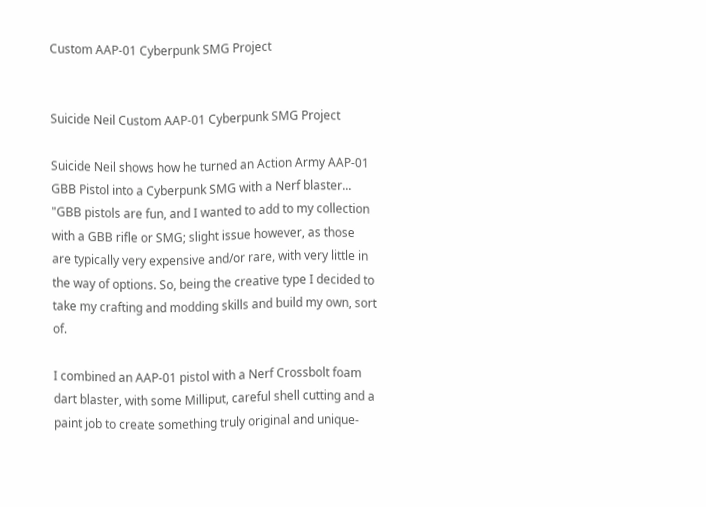Custom AAP-01 Cyberpunk SMG Project


Suicide Neil Custom AAP-01 Cyberpunk SMG Project

Suicide Neil shows how he turned an Action Army AAP-01 GBB Pistol into a Cyberpunk SMG with a Nerf blaster... "GBB pistols are fun, and I wanted to add to my collection with a GBB rifle or SMG; slight issue however, as those are typically very expensive and/or rare, with very little in the way of options. So, being the creative type I decided to take my crafting and modding skills and build my own, sort of.

I combined an AAP-01 pistol with a Nerf Crossbolt foam dart blaster, with some Milliput, careful shell cutting and a paint job to create something truly original and unique-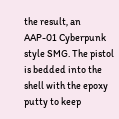the result, an AAP-01 Cyberpunk style SMG. The pistol is bedded into the shell with the epoxy putty to keep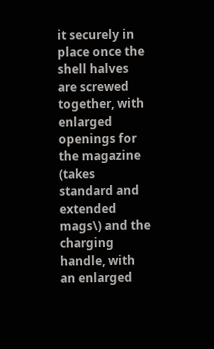it securely in place once the shell halves are screwed together, with enlarged openings for the magazine (takes standard and extended mags\) and the charging handle, with an enlarged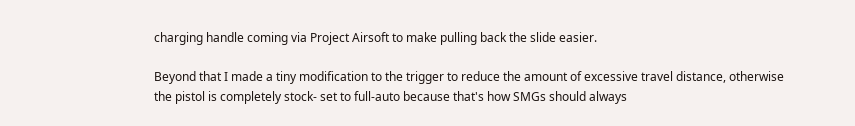charging handle coming via Project Airsoft to make pulling back the slide easier.

Beyond that I made a tiny modification to the trigger to reduce the amount of excessive travel distance, otherwise the pistol is completely stock- set to full-auto because that's how SMGs should always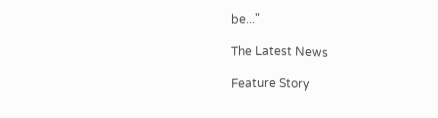be..."

The Latest News

Feature Story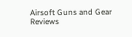Airsoft Guns and Gear Reviews